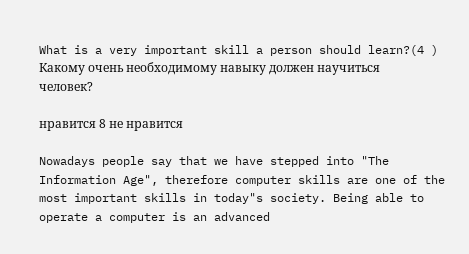What is a very important skill a person should learn?(4 ) Какому очень необходимому навыку должен научиться человек?

нравится 8 не нравится

Nowadays people say that we have stepped into "The Information Age", therefore computer skills are one of the most important skills in today"s society. Being able to operate a computer is an advanced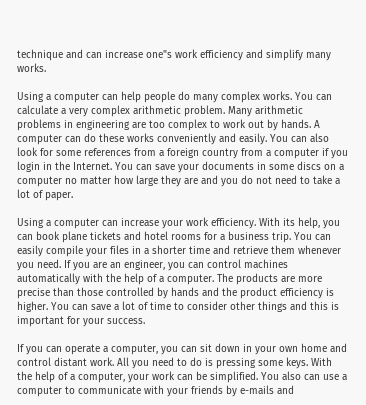technique and can increase one"s work efficiency and simplify many works.

Using a computer can help people do many complex works. You can calculate a very complex arithmetic problem. Many arithmetic problems in engineering are too complex to work out by hands. A computer can do these works conveniently and easily. You can also look for some references from a foreign country from a computer if you login in the Internet. You can save your documents in some discs on a computer no matter how large they are and you do not need to take a lot of paper.

Using a computer can increase your work efficiency. With its help, you can book plane tickets and hotel rooms for a business trip. You can easily compile your files in a shorter time and retrieve them whenever you need. If you are an engineer, you can control machines automatically with the help of a computer. The products are more precise than those controlled by hands and the product efficiency is higher. You can save a lot of time to consider other things and this is important for your success.

If you can operate a computer, you can sit down in your own home and control distant work. All you need to do is pressing some keys. With the help of a computer, your work can be simplified. You also can use a computer to communicate with your friends by e-mails and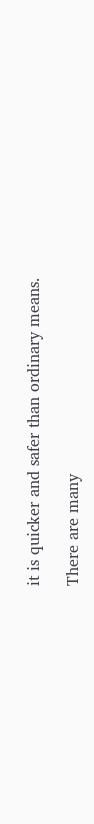it is quicker and safer than ordinary means.

There are many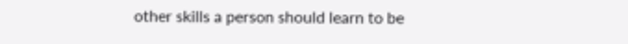other skills a person should learn to be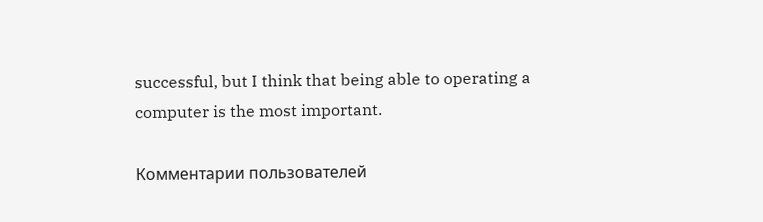successful, but I think that being able to operating a computer is the most important.

Комментарии пользователей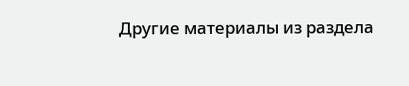Другие материалы из раздела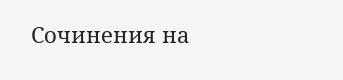Сочинения на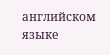английском языке